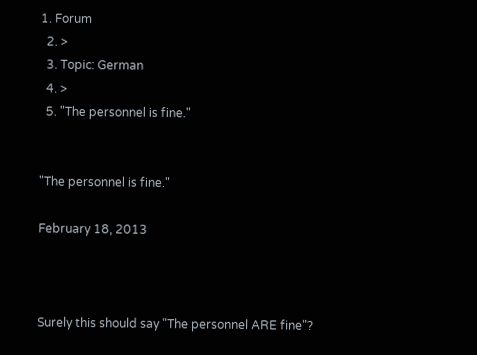1. Forum
  2. >
  3. Topic: German
  4. >
  5. "The personnel is fine."


"The personnel is fine."

February 18, 2013



Surely this should say "The personnel ARE fine"?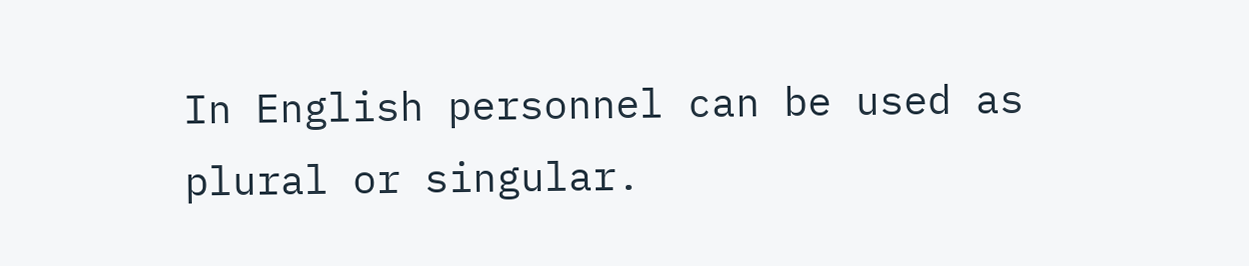In English personnel can be used as plural or singular.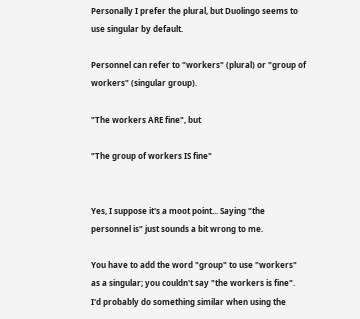Personally I prefer the plural, but Duolingo seems to use singular by default.

Personnel can refer to "workers" (plural) or "group of workers" (singular group).

"The workers ARE fine", but

"The group of workers IS fine"


Yes, I suppose it's a moot point... Saying "the personnel is" just sounds a bit wrong to me.

You have to add the word "group" to use "workers" as a singular; you couldn't say "the workers is fine". I'd probably do something similar when using the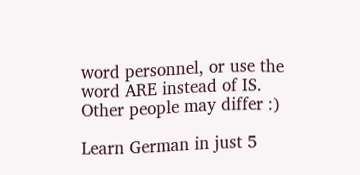word personnel, or use the word ARE instead of IS. Other people may differ :)

Learn German in just 5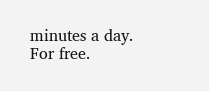minutes a day. For free.